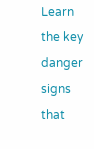Learn the key danger signs that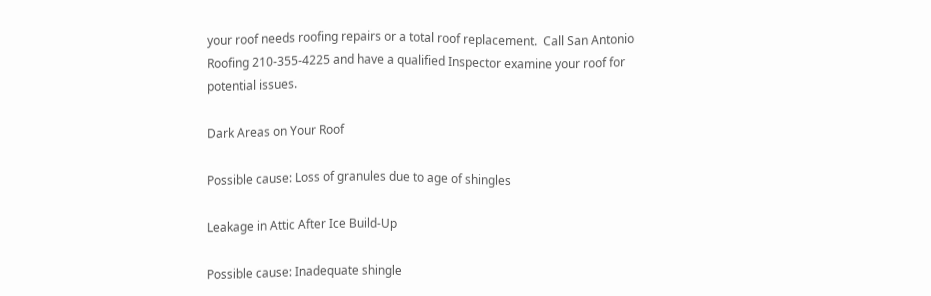your roof needs roofing repairs or a total roof replacement.  Call San Antonio Roofing 210-355-4225 and have a qualified Inspector examine your roof for potential issues.

Dark Areas on Your Roof

Possible cause: Loss of granules due to age of shingles

Leakage in Attic After Ice Build-Up

Possible cause: Inadequate shingle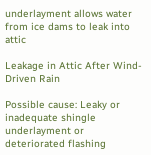underlayment allows water from ice dams to leak into attic

Leakage in Attic After Wind-Driven Rain

Possible cause: Leaky or inadequate shingle underlayment or deteriorated flashing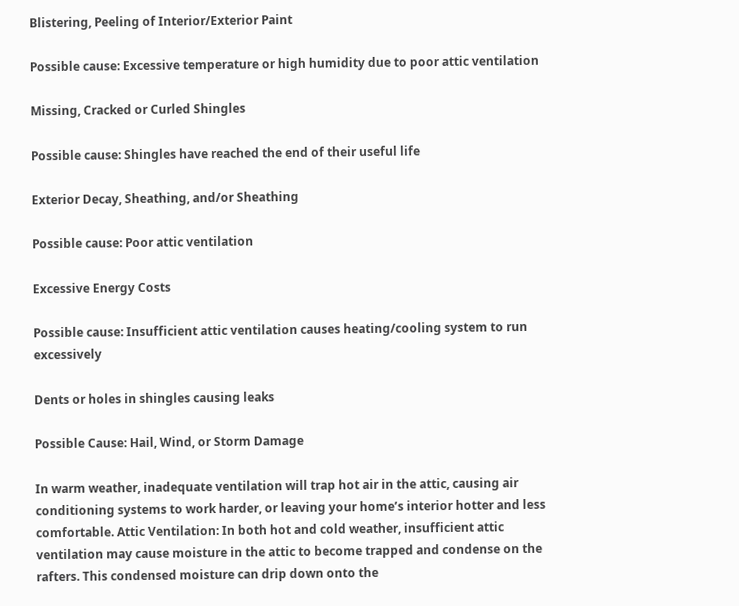Blistering, Peeling of Interior/Exterior Paint

Possible cause: Excessive temperature or high humidity due to poor attic ventilation

Missing, Cracked or Curled Shingles

Possible cause: Shingles have reached the end of their useful life

Exterior Decay, Sheathing, and/or Sheathing

Possible cause: Poor attic ventilation

Excessive Energy Costs

Possible cause: Insufficient attic ventilation causes heating/cooling system to run excessively

Dents or holes in shingles causing leaks

Possible Cause: Hail, Wind, or Storm Damage

In warm weather, inadequate ventilation will trap hot air in the attic, causing air conditioning systems to work harder, or leaving your home’s interior hotter and less comfortable. Attic Ventilation: In both hot and cold weather, insufficient attic ventilation may cause moisture in the attic to become trapped and condense on the rafters. This condensed moisture can drip down onto the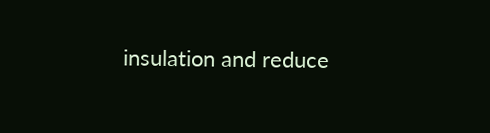insulation and reduce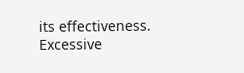its effectiveness. Excessive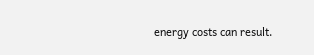energy costs can result.